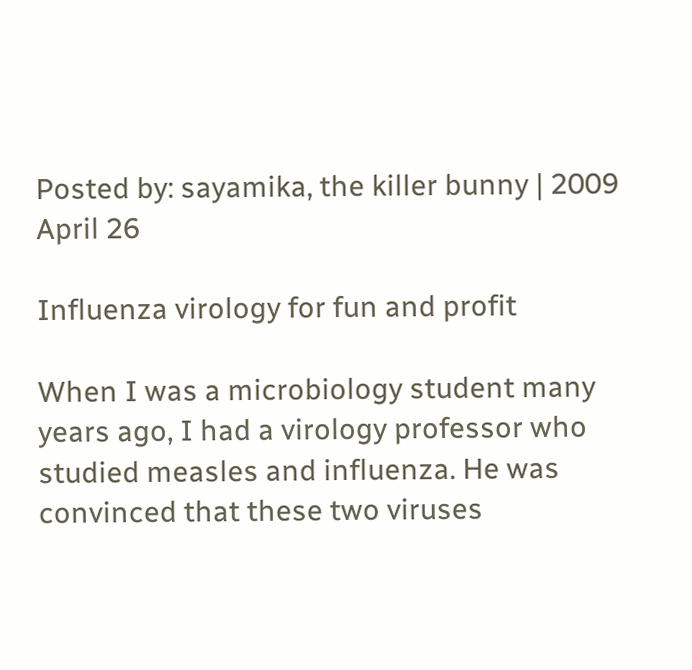Posted by: sayamika, the killer bunny | 2009 April 26

Influenza virology for fun and profit

When I was a microbiology student many years ago, I had a virology professor who studied measles and influenza. He was convinced that these two viruses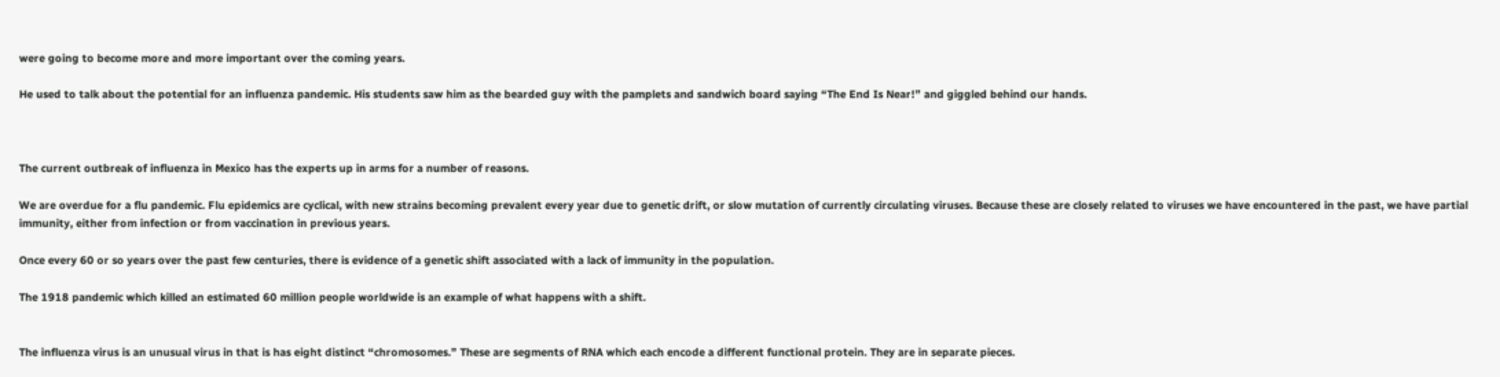were going to become more and more important over the coming years.

He used to talk about the potential for an influenza pandemic. His students saw him as the bearded guy with the pamplets and sandwich board saying “The End Is Near!” and giggled behind our hands.



The current outbreak of influenza in Mexico has the experts up in arms for a number of reasons.

We are overdue for a flu pandemic. Flu epidemics are cyclical, with new strains becoming prevalent every year due to genetic drift, or slow mutation of currently circulating viruses. Because these are closely related to viruses we have encountered in the past, we have partial immunity, either from infection or from vaccination in previous years.

Once every 60 or so years over the past few centuries, there is evidence of a genetic shift associated with a lack of immunity in the population.

The 1918 pandemic which killed an estimated 60 million people worldwide is an example of what happens with a shift.


The influenza virus is an unusual virus in that is has eight distinct “chromosomes.” These are segments of RNA which each encode a different functional protein. They are in separate pieces.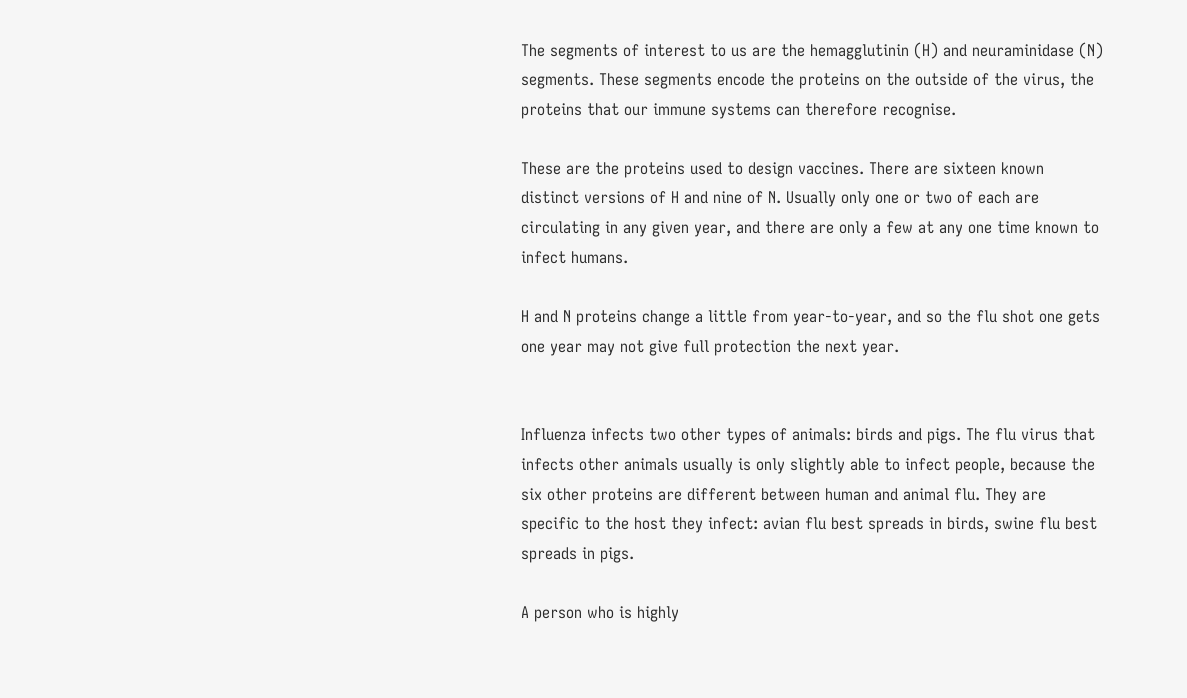The segments of interest to us are the hemagglutinin (H) and neuraminidase (N) segments. These segments encode the proteins on the outside of the virus, the proteins that our immune systems can therefore recognise.

These are the proteins used to design vaccines. There are sixteen known distinct versions of H and nine of N. Usually only one or two of each are circulating in any given year, and there are only a few at any one time known to infect humans.

H and N proteins change a little from year-to-year, and so the flu shot one gets one year may not give full protection the next year.


Influenza infects two other types of animals: birds and pigs. The flu virus that infects other animals usually is only slightly able to infect people, because the six other proteins are different between human and animal flu. They are specific to the host they infect: avian flu best spreads in birds, swine flu best spreads in pigs.

A person who is highly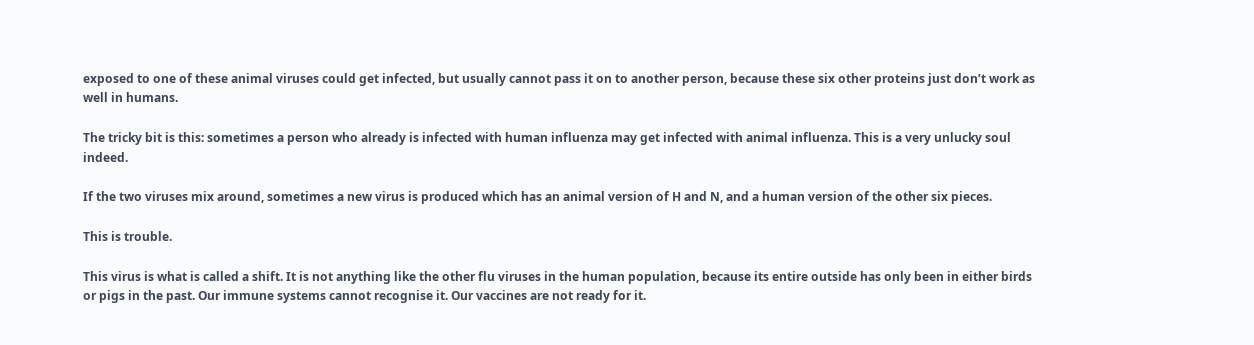exposed to one of these animal viruses could get infected, but usually cannot pass it on to another person, because these six other proteins just don’t work as well in humans.

The tricky bit is this: sometimes a person who already is infected with human influenza may get infected with animal influenza. This is a very unlucky soul indeed.

If the two viruses mix around, sometimes a new virus is produced which has an animal version of H and N, and a human version of the other six pieces.

This is trouble.

This virus is what is called a shift. It is not anything like the other flu viruses in the human population, because its entire outside has only been in either birds or pigs in the past. Our immune systems cannot recognise it. Our vaccines are not ready for it.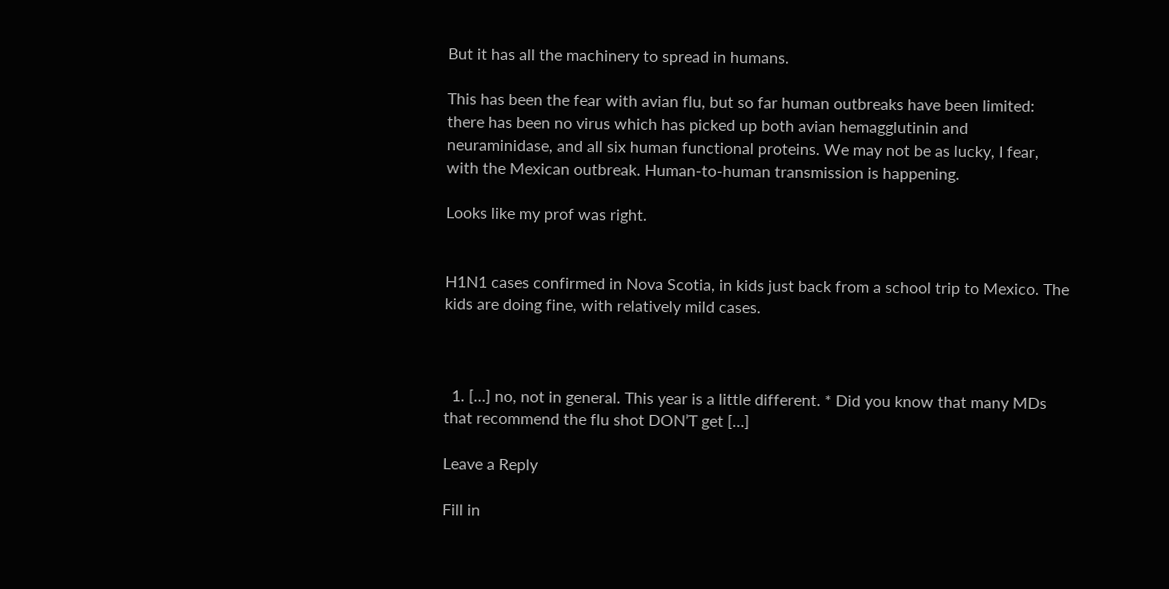But it has all the machinery to spread in humans.

This has been the fear with avian flu, but so far human outbreaks have been limited: there has been no virus which has picked up both avian hemagglutinin and neuraminidase, and all six human functional proteins. We may not be as lucky, I fear, with the Mexican outbreak. Human-to-human transmission is happening.

Looks like my prof was right.


H1N1 cases confirmed in Nova Scotia, in kids just back from a school trip to Mexico. The kids are doing fine, with relatively mild cases.



  1. […] no, not in general. This year is a little different. * Did you know that many MDs that recommend the flu shot DON’T get […]

Leave a Reply

Fill in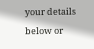your details below or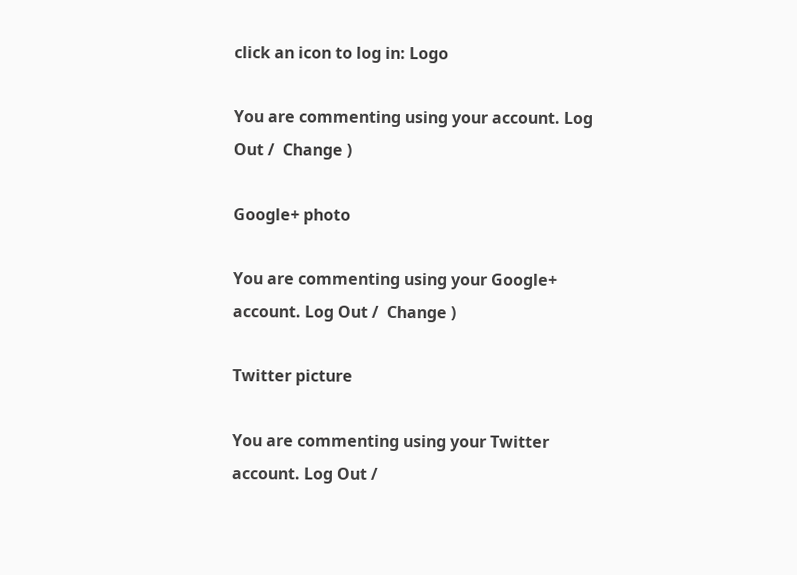click an icon to log in: Logo

You are commenting using your account. Log Out /  Change )

Google+ photo

You are commenting using your Google+ account. Log Out /  Change )

Twitter picture

You are commenting using your Twitter account. Log Out /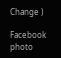Change )

Facebook photo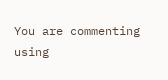You are commenting using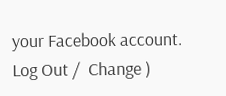your Facebook account. Log Out /  Change )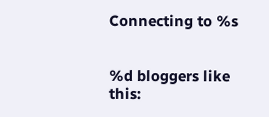Connecting to %s


%d bloggers like this: